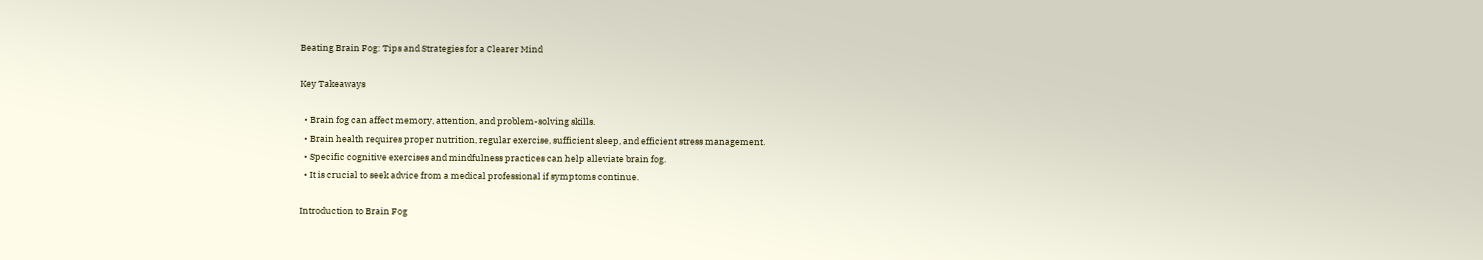Beating Brain Fog: Tips and Strategies for a Clearer Mind

Key Takeaways

  • Brain fog can affect memory, attention, and problem-solving skills.
  • Brain health requires proper nutrition, regular exercise, sufficient sleep, and efficient stress management.
  • Specific cognitive exercises and mindfulness practices can help alleviate brain fog.
  • It is crucial to seek advice from a medical professional if symptoms continue.

Introduction to Brain Fog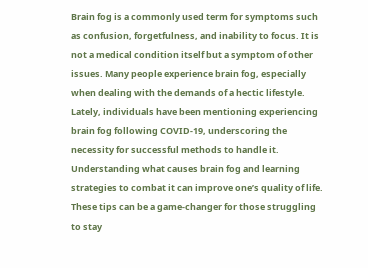Brain fog is a commonly used term for symptoms such as confusion, forgetfulness, and inability to focus. It is not a medical condition itself but a symptom of other issues. Many people experience brain fog, especially when dealing with the demands of a hectic lifestyle. Lately, individuals have been mentioning experiencing brain fog following COVID-19, underscoring the necessity for successful methods to handle it. Understanding what causes brain fog and learning strategies to combat it can improve one’s quality of life. These tips can be a game-changer for those struggling to stay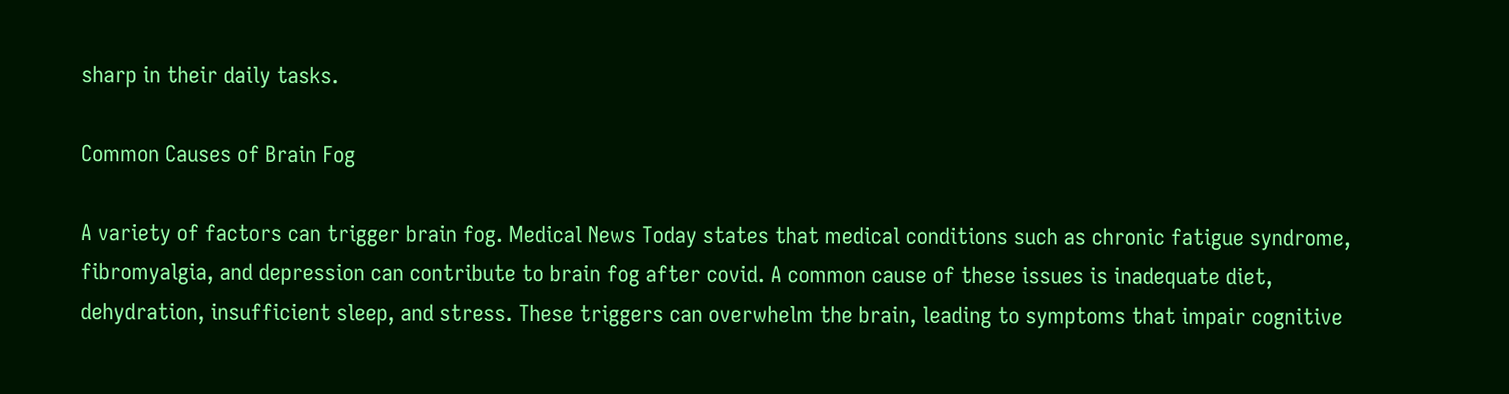sharp in their daily tasks.

Common Causes of Brain Fog

A variety of factors can trigger brain fog. Medical News Today states that medical conditions such as chronic fatigue syndrome, fibromyalgia, and depression can contribute to brain fog after covid. A common cause of these issues is inadequate diet, dehydration, insufficient sleep, and stress. These triggers can overwhelm the brain, leading to symptoms that impair cognitive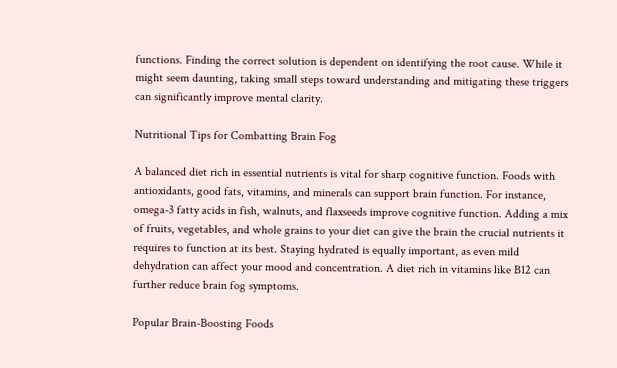functions. Finding the correct solution is dependent on identifying the root cause. While it might seem daunting, taking small steps toward understanding and mitigating these triggers can significantly improve mental clarity.

Nutritional Tips for Combatting Brain Fog

A balanced diet rich in essential nutrients is vital for sharp cognitive function. Foods with antioxidants, good fats, vitamins, and minerals can support brain function. For instance, omega-3 fatty acids in fish, walnuts, and flaxseeds improve cognitive function. Adding a mix of fruits, vegetables, and whole grains to your diet can give the brain the crucial nutrients it requires to function at its best. Staying hydrated is equally important, as even mild dehydration can affect your mood and concentration. A diet rich in vitamins like B12 can further reduce brain fog symptoms.

Popular Brain-Boosting Foods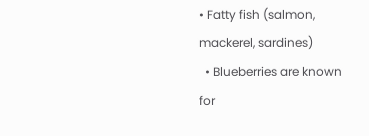• Fatty fish (salmon, mackerel, sardines)
  • Blueberries are known for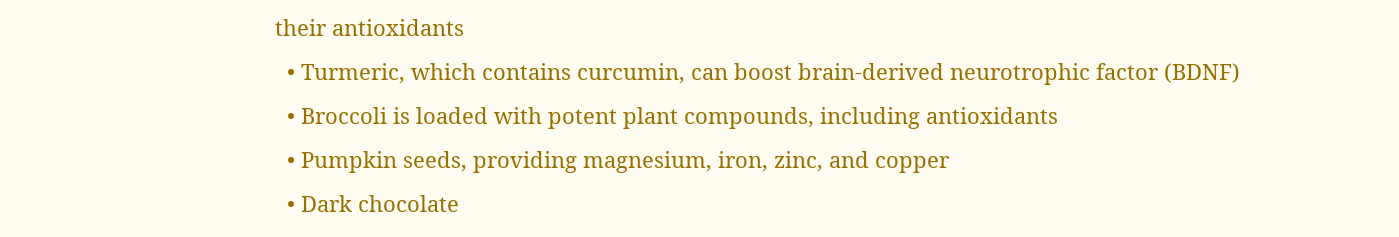their antioxidants
  • Turmeric, which contains curcumin, can boost brain-derived neurotrophic factor (BDNF)
  • Broccoli is loaded with potent plant compounds, including antioxidants
  • Pumpkin seeds, providing magnesium, iron, zinc, and copper
  • Dark chocolate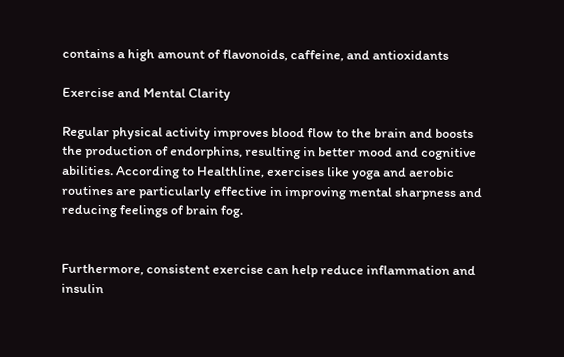contains a high amount of flavonoids, caffeine, and antioxidants

Exercise and Mental Clarity

Regular physical activity improves blood flow to the brain and boosts the production of endorphins, resulting in better mood and cognitive abilities. According to Healthline, exercises like yoga and aerobic routines are particularly effective in improving mental sharpness and reducing feelings of brain fog.


Furthermore, consistent exercise can help reduce inflammation and insulin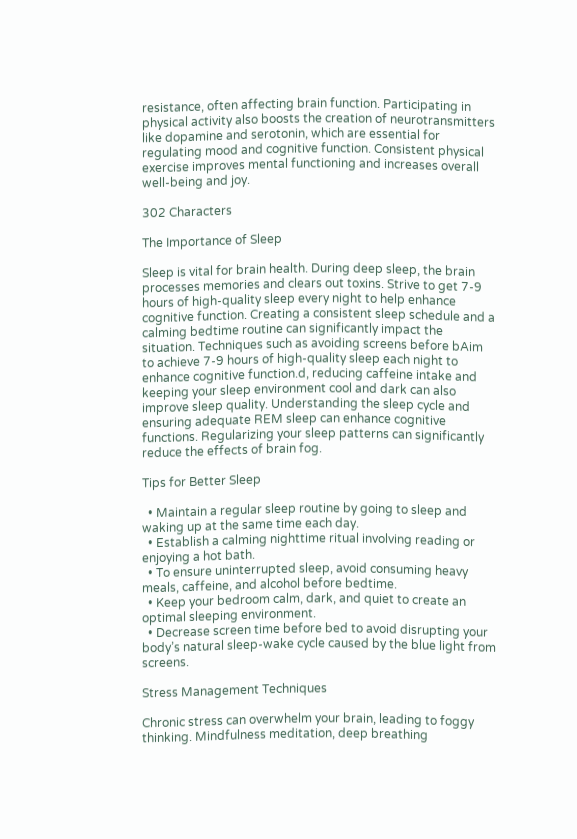resistance, often affecting brain function. Participating in physical activity also boosts the creation of neurotransmitters like dopamine and serotonin, which are essential for regulating mood and cognitive function. Consistent physical exercise improves mental functioning and increases overall well-being and joy.

302 Characters

The Importance of Sleep

Sleep is vital for brain health. During deep sleep, the brain processes memories and clears out toxins. Strive to get 7-9 hours of high-quality sleep every night to help enhance cognitive function. Creating a consistent sleep schedule and a calming bedtime routine can significantly impact the situation. Techniques such as avoiding screens before bAim to achieve 7-9 hours of high-quality sleep each night to enhance cognitive function.d, reducing caffeine intake and keeping your sleep environment cool and dark can also improve sleep quality. Understanding the sleep cycle and ensuring adequate REM sleep can enhance cognitive functions. Regularizing your sleep patterns can significantly reduce the effects of brain fog.

Tips for Better Sleep

  • Maintain a regular sleep routine by going to sleep and waking up at the same time each day.
  • Establish a calming nighttime ritual involving reading or enjoying a hot bath.
  • To ensure uninterrupted sleep, avoid consuming heavy meals, caffeine, and alcohol before bedtime.
  • Keep your bedroom calm, dark, and quiet to create an optimal sleeping environment.
  • Decrease screen time before bed to avoid disrupting your body’s natural sleep-wake cycle caused by the blue light from screens.

Stress Management Techniques

Chronic stress can overwhelm your brain, leading to foggy thinking. Mindfulness meditation, deep breathing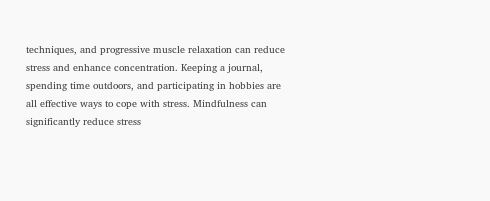techniques, and progressive muscle relaxation can reduce stress and enhance concentration. Keeping a journal, spending time outdoors, and participating in hobbies are all effective ways to cope with stress. Mindfulness can significantly reduce stress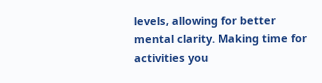levels, allowing for better mental clarity. Making time for activities you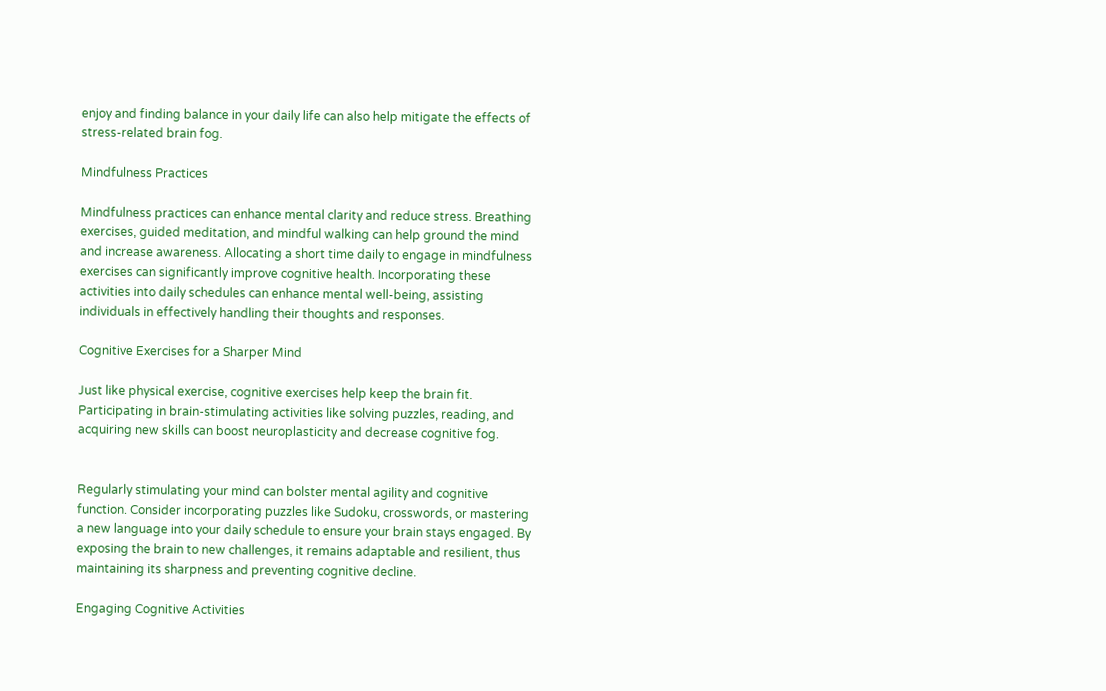enjoy and finding balance in your daily life can also help mitigate the effects of stress-related brain fog.

Mindfulness Practices

Mindfulness practices can enhance mental clarity and reduce stress. Breathing exercises, guided meditation, and mindful walking can help ground the mind and increase awareness. Allocating a short time daily to engage in mindfulness exercises can significantly improve cognitive health. Incorporating these activities into daily schedules can enhance mental well-being, assisting individuals in effectively handling their thoughts and responses.

Cognitive Exercises for a Sharper Mind

Just like physical exercise, cognitive exercises help keep the brain fit. Participating in brain-stimulating activities like solving puzzles, reading, and acquiring new skills can boost neuroplasticity and decrease cognitive fog.


Regularly stimulating your mind can bolster mental agility and cognitive function. Consider incorporating puzzles like Sudoku, crosswords, or mastering a new language into your daily schedule to ensure your brain stays engaged. By exposing the brain to new challenges, it remains adaptable and resilient, thus maintaining its sharpness and preventing cognitive decline.

Engaging Cognitive Activities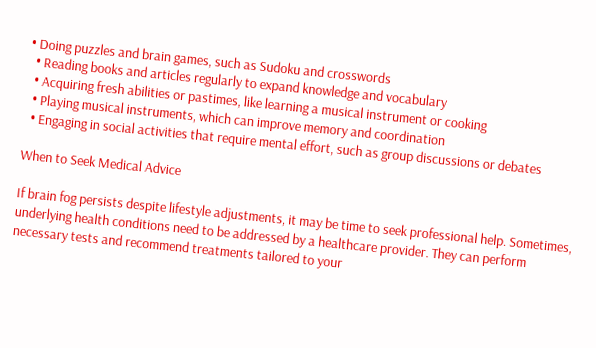• Doing puzzles and brain games, such as Sudoku and crosswords
  • Reading books and articles regularly to expand knowledge and vocabulary
  • Acquiring fresh abilities or pastimes, like learning a musical instrument or cooking
  • Playing musical instruments, which can improve memory and coordination
  • Engaging in social activities that require mental effort, such as group discussions or debates

When to Seek Medical Advice

If brain fog persists despite lifestyle adjustments, it may be time to seek professional help. Sometimes, underlying health conditions need to be addressed by a healthcare provider. They can perform necessary tests and recommend treatments tailored to your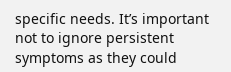specific needs. It’s important not to ignore persistent symptoms as they could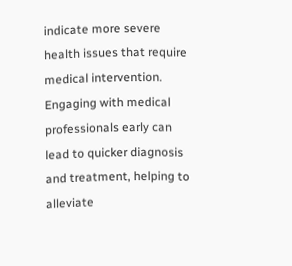indicate more severe health issues that require medical intervention. Engaging with medical professionals early can lead to quicker diagnosis and treatment, helping to alleviate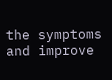the symptoms and improve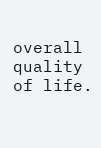overall quality of life.